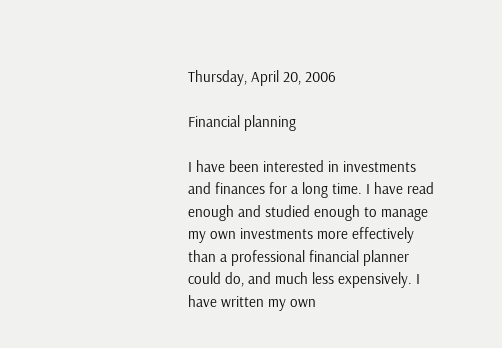Thursday, April 20, 2006

Financial planning

I have been interested in investments and finances for a long time. I have read enough and studied enough to manage my own investments more effectively than a professional financial planner could do, and much less expensively. I have written my own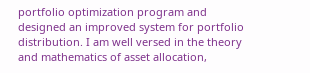portfolio optimization program and designed an improved system for portfolio distribution. I am well versed in the theory and mathematics of asset allocation,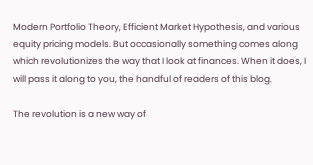Modern Portfolio Theory, Efficient Market Hypothesis, and various equity pricing models. But occasionally something comes along which revolutionizes the way that I look at finances. When it does, I will pass it along to you, the handful of readers of this blog.

The revolution is a new way of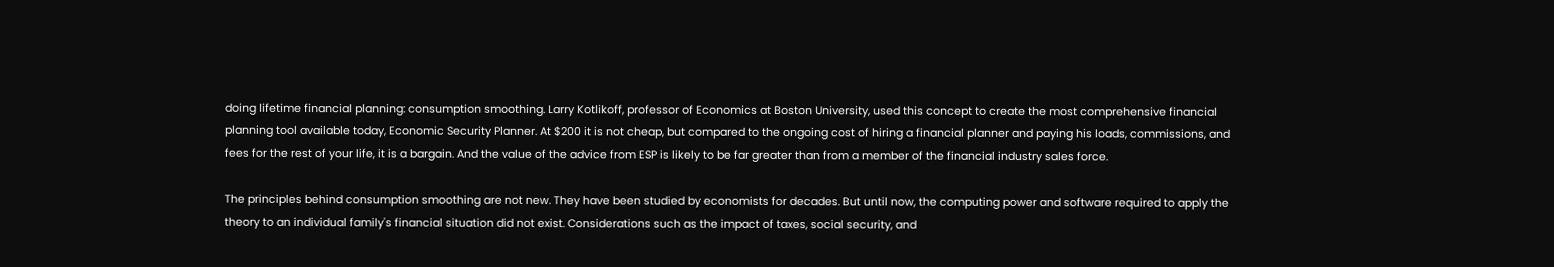doing lifetime financial planning: consumption smoothing. Larry Kotlikoff, professor of Economics at Boston University, used this concept to create the most comprehensive financial planning tool available today, Economic Security Planner. At $200 it is not cheap, but compared to the ongoing cost of hiring a financial planner and paying his loads, commissions, and fees for the rest of your life, it is a bargain. And the value of the advice from ESP is likely to be far greater than from a member of the financial industry sales force.

The principles behind consumption smoothing are not new. They have been studied by economists for decades. But until now, the computing power and software required to apply the theory to an individual family's financial situation did not exist. Considerations such as the impact of taxes, social security, and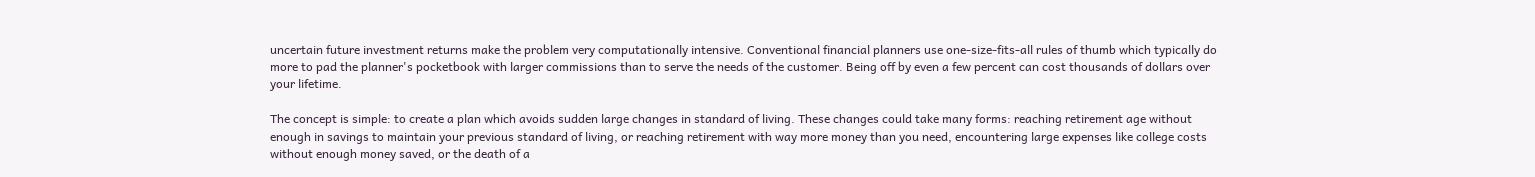uncertain future investment returns make the problem very computationally intensive. Conventional financial planners use one-size-fits-all rules of thumb which typically do more to pad the planner's pocketbook with larger commissions than to serve the needs of the customer. Being off by even a few percent can cost thousands of dollars over your lifetime.

The concept is simple: to create a plan which avoids sudden large changes in standard of living. These changes could take many forms: reaching retirement age without enough in savings to maintain your previous standard of living, or reaching retirement with way more money than you need, encountering large expenses like college costs without enough money saved, or the death of a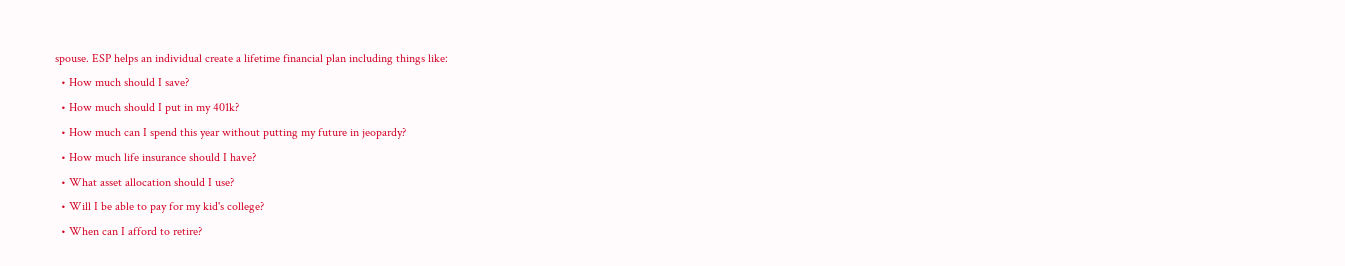spouse. ESP helps an individual create a lifetime financial plan including things like:
  • How much should I save?
  • How much should I put in my 401k?
  • How much can I spend this year without putting my future in jeopardy?
  • How much life insurance should I have?
  • What asset allocation should I use?
  • Will I be able to pay for my kid's college?
  • When can I afford to retire?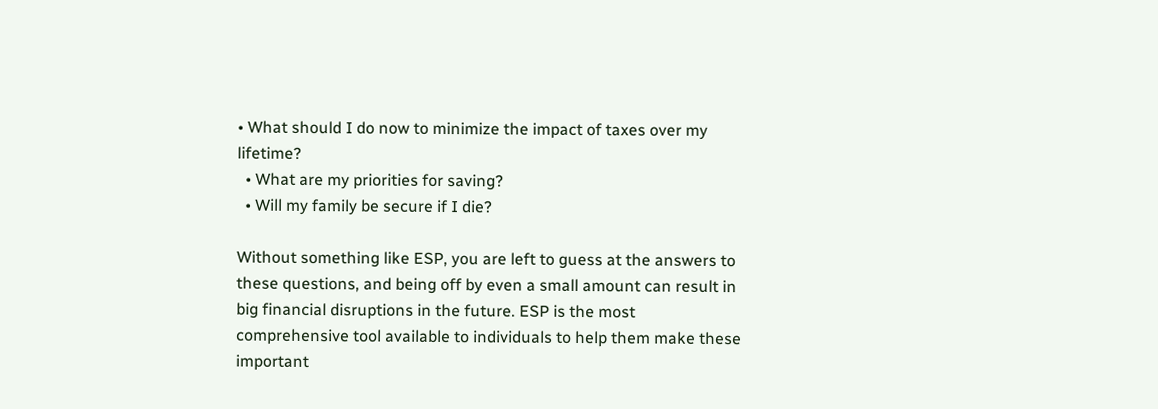• What should I do now to minimize the impact of taxes over my lifetime?
  • What are my priorities for saving?
  • Will my family be secure if I die?

Without something like ESP, you are left to guess at the answers to these questions, and being off by even a small amount can result in big financial disruptions in the future. ESP is the most comprehensive tool available to individuals to help them make these important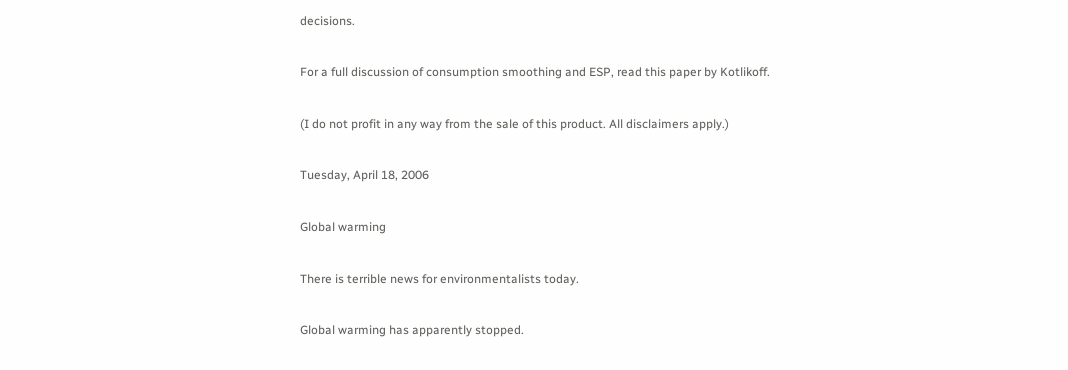decisions.

For a full discussion of consumption smoothing and ESP, read this paper by Kotlikoff.

(I do not profit in any way from the sale of this product. All disclaimers apply.)

Tuesday, April 18, 2006

Global warming

There is terrible news for environmentalists today.

Global warming has apparently stopped.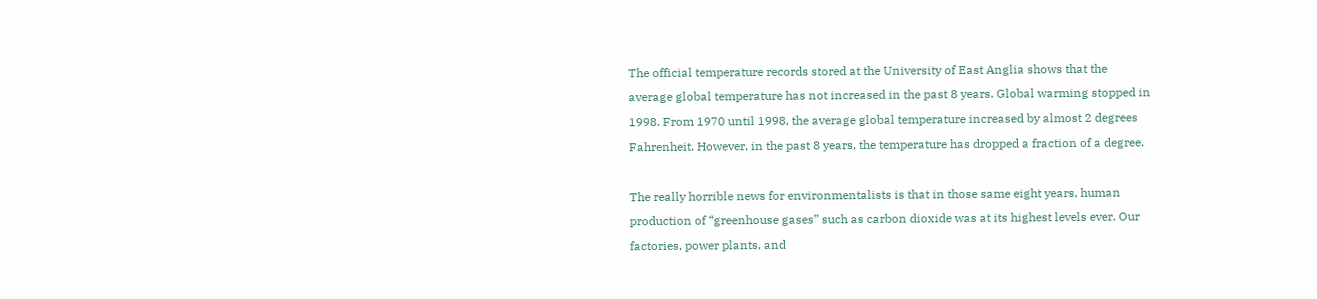The official temperature records stored at the University of East Anglia shows that the average global temperature has not increased in the past 8 years. Global warming stopped in 1998. From 1970 until 1998, the average global temperature increased by almost 2 degrees Fahrenheit. However, in the past 8 years, the temperature has dropped a fraction of a degree.

The really horrible news for environmentalists is that in those same eight years, human production of “greenhouse gases” such as carbon dioxide was at its highest levels ever. Our factories, power plants, and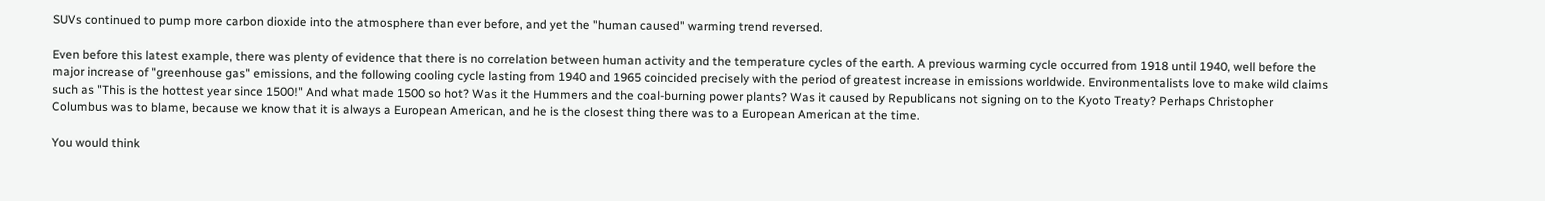SUVs continued to pump more carbon dioxide into the atmosphere than ever before, and yet the "human caused" warming trend reversed.

Even before this latest example, there was plenty of evidence that there is no correlation between human activity and the temperature cycles of the earth. A previous warming cycle occurred from 1918 until 1940, well before the major increase of "greenhouse gas" emissions, and the following cooling cycle lasting from 1940 and 1965 coincided precisely with the period of greatest increase in emissions worldwide. Environmentalists love to make wild claims such as "This is the hottest year since 1500!" And what made 1500 so hot? Was it the Hummers and the coal-burning power plants? Was it caused by Republicans not signing on to the Kyoto Treaty? Perhaps Christopher Columbus was to blame, because we know that it is always a European American, and he is the closest thing there was to a European American at the time.

You would think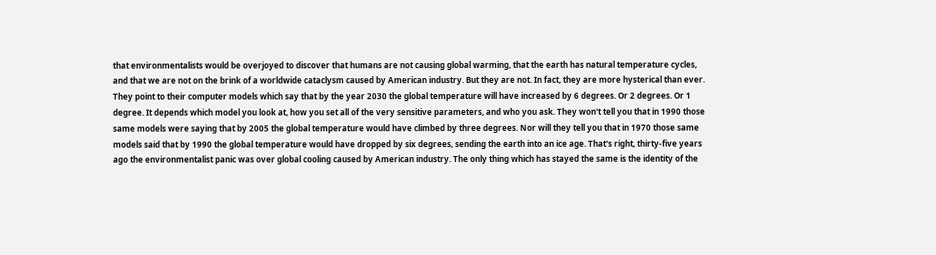that environmentalists would be overjoyed to discover that humans are not causing global warming, that the earth has natural temperature cycles, and that we are not on the brink of a worldwide cataclysm caused by American industry. But they are not. In fact, they are more hysterical than ever. They point to their computer models which say that by the year 2030 the global temperature will have increased by 6 degrees. Or 2 degrees. Or 1 degree. It depends which model you look at, how you set all of the very sensitive parameters, and who you ask. They won't tell you that in 1990 those same models were saying that by 2005 the global temperature would have climbed by three degrees. Nor will they tell you that in 1970 those same models said that by 1990 the global temperature would have dropped by six degrees, sending the earth into an ice age. That's right, thirty-five years ago the environmentalist panic was over global cooling caused by American industry. The only thing which has stayed the same is the identity of the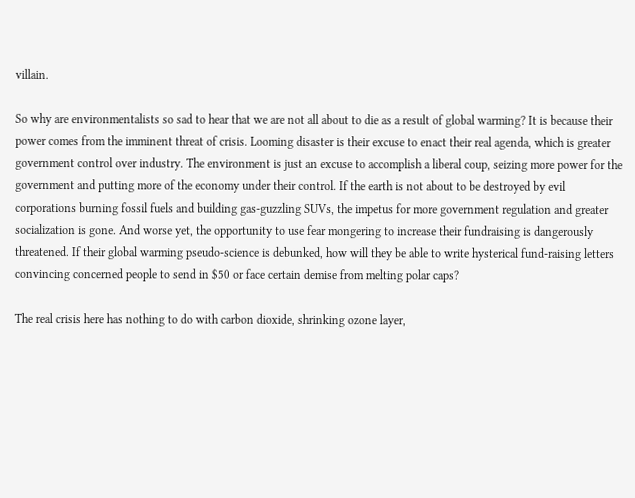villain.

So why are environmentalists so sad to hear that we are not all about to die as a result of global warming? It is because their power comes from the imminent threat of crisis. Looming disaster is their excuse to enact their real agenda, which is greater government control over industry. The environment is just an excuse to accomplish a liberal coup, seizing more power for the government and putting more of the economy under their control. If the earth is not about to be destroyed by evil corporations burning fossil fuels and building gas-guzzling SUVs, the impetus for more government regulation and greater socialization is gone. And worse yet, the opportunity to use fear mongering to increase their fundraising is dangerously threatened. If their global warming pseudo-science is debunked, how will they be able to write hysterical fund-raising letters convincing concerned people to send in $50 or face certain demise from melting polar caps?

The real crisis here has nothing to do with carbon dioxide, shrinking ozone layer,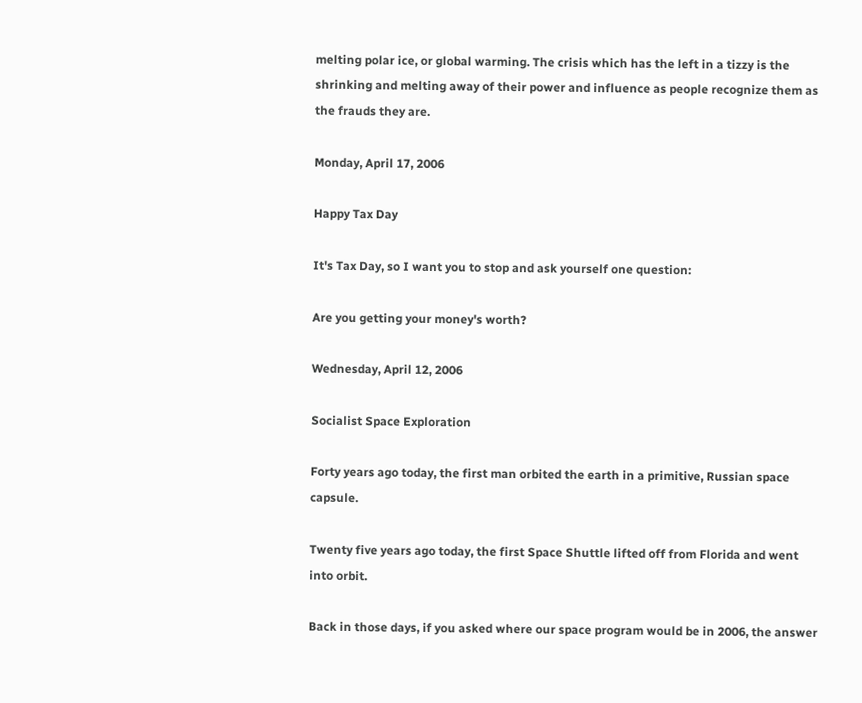melting polar ice, or global warming. The crisis which has the left in a tizzy is the shrinking and melting away of their power and influence as people recognize them as the frauds they are.

Monday, April 17, 2006

Happy Tax Day

It's Tax Day, so I want you to stop and ask yourself one question:

Are you getting your money's worth?

Wednesday, April 12, 2006

Socialist Space Exploration

Forty years ago today, the first man orbited the earth in a primitive, Russian space capsule.

Twenty five years ago today, the first Space Shuttle lifted off from Florida and went into orbit.

Back in those days, if you asked where our space program would be in 2006, the answer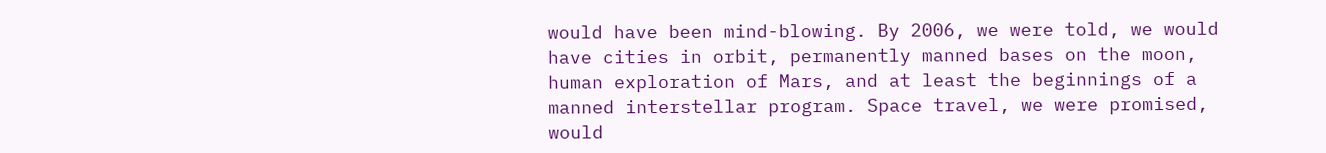would have been mind-blowing. By 2006, we were told, we would have cities in orbit, permanently manned bases on the moon, human exploration of Mars, and at least the beginnings of a manned interstellar program. Space travel, we were promised, would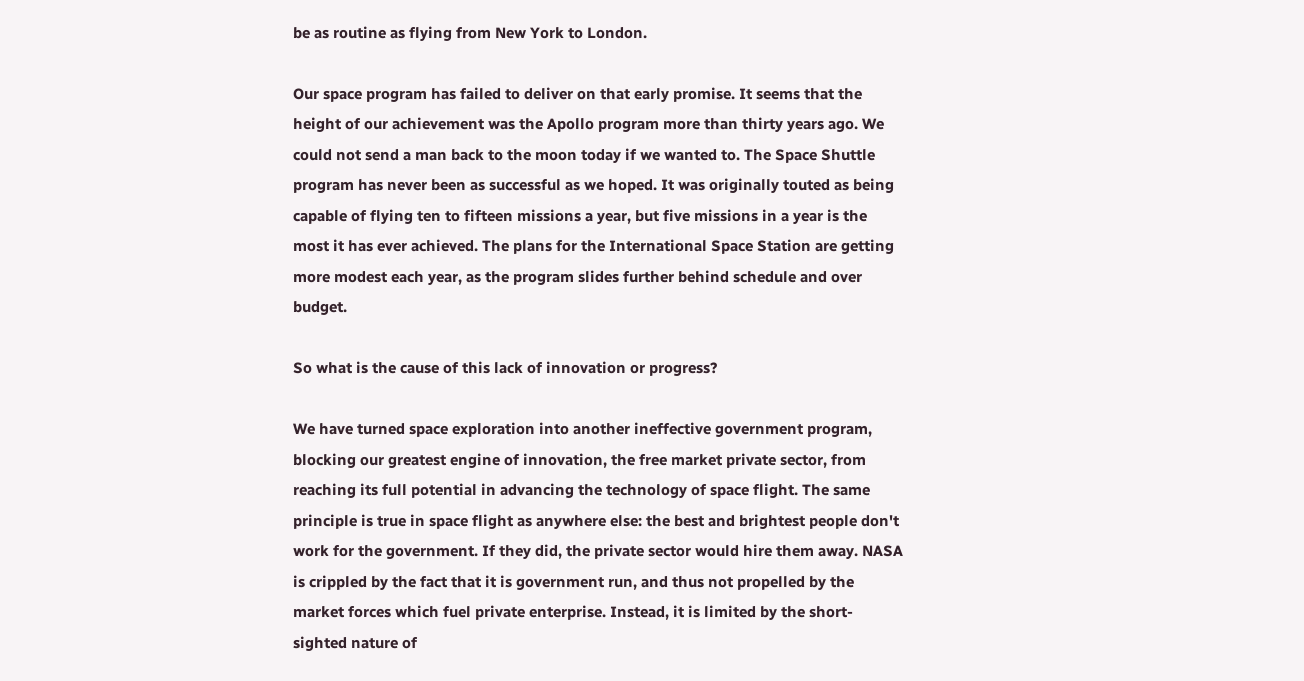be as routine as flying from New York to London.

Our space program has failed to deliver on that early promise. It seems that the height of our achievement was the Apollo program more than thirty years ago. We could not send a man back to the moon today if we wanted to. The Space Shuttle program has never been as successful as we hoped. It was originally touted as being capable of flying ten to fifteen missions a year, but five missions in a year is the most it has ever achieved. The plans for the International Space Station are getting more modest each year, as the program slides further behind schedule and over budget.

So what is the cause of this lack of innovation or progress?

We have turned space exploration into another ineffective government program, blocking our greatest engine of innovation, the free market private sector, from reaching its full potential in advancing the technology of space flight. The same principle is true in space flight as anywhere else: the best and brightest people don't work for the government. If they did, the private sector would hire them away. NASA is crippled by the fact that it is government run, and thus not propelled by the market forces which fuel private enterprise. Instead, it is limited by the short-sighted nature of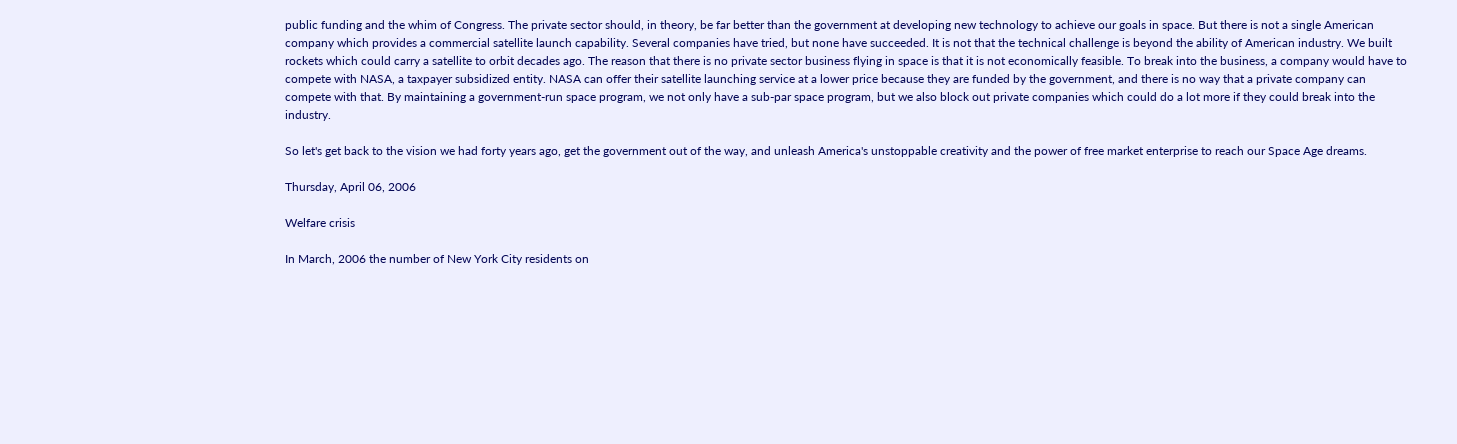public funding and the whim of Congress. The private sector should, in theory, be far better than the government at developing new technology to achieve our goals in space. But there is not a single American company which provides a commercial satellite launch capability. Several companies have tried, but none have succeeded. It is not that the technical challenge is beyond the ability of American industry. We built rockets which could carry a satellite to orbit decades ago. The reason that there is no private sector business flying in space is that it is not economically feasible. To break into the business, a company would have to compete with NASA, a taxpayer subsidized entity. NASA can offer their satellite launching service at a lower price because they are funded by the government, and there is no way that a private company can compete with that. By maintaining a government-run space program, we not only have a sub-par space program, but we also block out private companies which could do a lot more if they could break into the industry.

So let's get back to the vision we had forty years ago, get the government out of the way, and unleash America's unstoppable creativity and the power of free market enterprise to reach our Space Age dreams.

Thursday, April 06, 2006

Welfare crisis

In March, 2006 the number of New York City residents on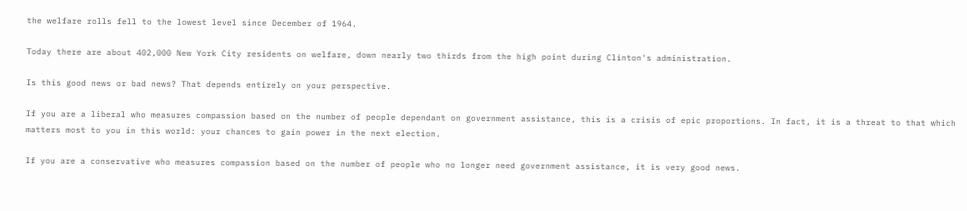the welfare rolls fell to the lowest level since December of 1964.

Today there are about 402,000 New York City residents on welfare, down nearly two thirds from the high point during Clinton's administration.

Is this good news or bad news? That depends entirely on your perspective.

If you are a liberal who measures compassion based on the number of people dependant on government assistance, this is a crisis of epic proportions. In fact, it is a threat to that which matters most to you in this world: your chances to gain power in the next election.

If you are a conservative who measures compassion based on the number of people who no longer need government assistance, it is very good news.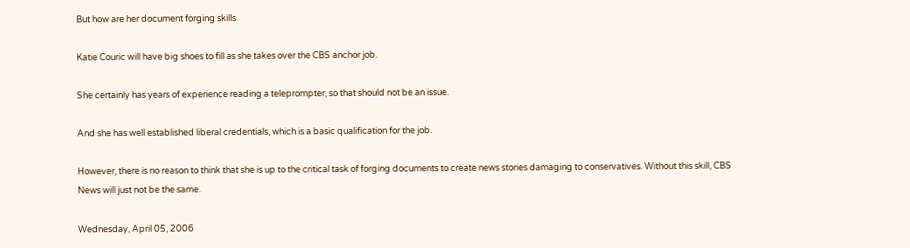But how are her document forging skills

Katie Couric will have big shoes to fill as she takes over the CBS anchor job.

She certainly has years of experience reading a teleprompter, so that should not be an issue.

And she has well established liberal credentials, which is a basic qualification for the job.

However, there is no reason to think that she is up to the critical task of forging documents to create news stories damaging to conservatives. Without this skill, CBS News will just not be the same.

Wednesday, April 05, 2006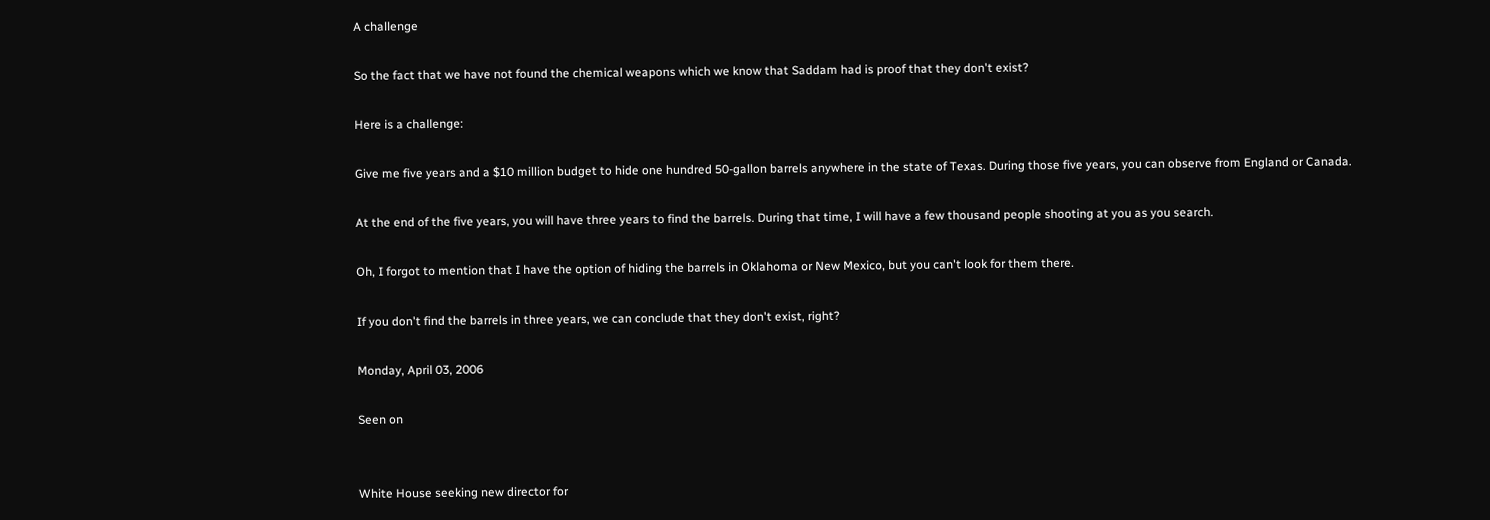A challenge

So the fact that we have not found the chemical weapons which we know that Saddam had is proof that they don't exist?

Here is a challenge:

Give me five years and a $10 million budget to hide one hundred 50-gallon barrels anywhere in the state of Texas. During those five years, you can observe from England or Canada.

At the end of the five years, you will have three years to find the barrels. During that time, I will have a few thousand people shooting at you as you search.

Oh, I forgot to mention that I have the option of hiding the barrels in Oklahoma or New Mexico, but you can't look for them there.

If you don't find the barrels in three years, we can conclude that they don't exist, right?

Monday, April 03, 2006

Seen on


White House seeking new director for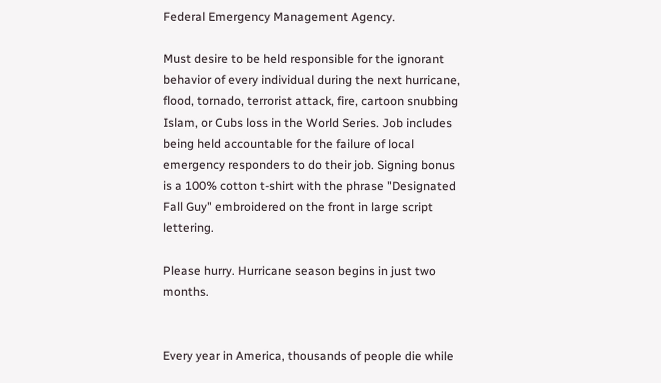Federal Emergency Management Agency.

Must desire to be held responsible for the ignorant behavior of every individual during the next hurricane, flood, tornado, terrorist attack, fire, cartoon snubbing Islam, or Cubs loss in the World Series. Job includes being held accountable for the failure of local emergency responders to do their job. Signing bonus is a 100% cotton t-shirt with the phrase "Designated Fall Guy" embroidered on the front in large script lettering.

Please hurry. Hurricane season begins in just two months.


Every year in America, thousands of people die while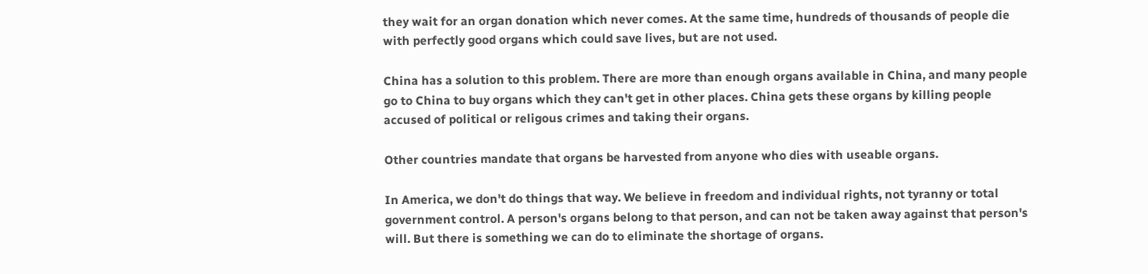they wait for an organ donation which never comes. At the same time, hundreds of thousands of people die with perfectly good organs which could save lives, but are not used.

China has a solution to this problem. There are more than enough organs available in China, and many people go to China to buy organs which they can't get in other places. China gets these organs by killing people accused of political or religous crimes and taking their organs.

Other countries mandate that organs be harvested from anyone who dies with useable organs.

In America, we don't do things that way. We believe in freedom and individual rights, not tyranny or total government control. A person's organs belong to that person, and can not be taken away against that person's will. But there is something we can do to eliminate the shortage of organs.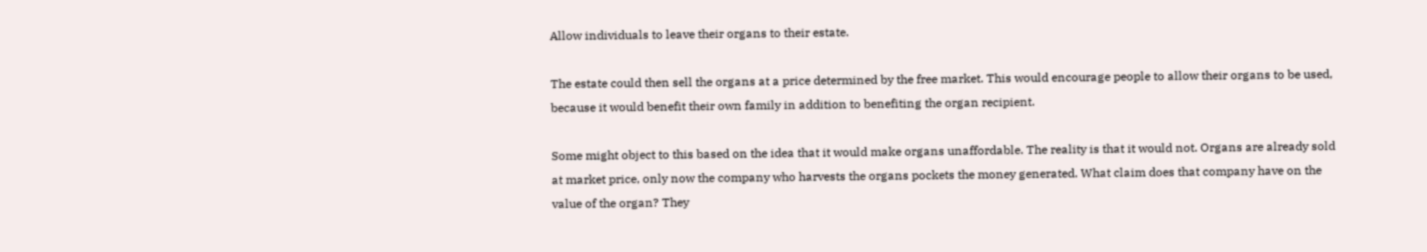Allow individuals to leave their organs to their estate.

The estate could then sell the organs at a price determined by the free market. This would encourage people to allow their organs to be used, because it would benefit their own family in addition to benefiting the organ recipient.

Some might object to this based on the idea that it would make organs unaffordable. The reality is that it would not. Organs are already sold at market price, only now the company who harvests the organs pockets the money generated. What claim does that company have on the value of the organ? They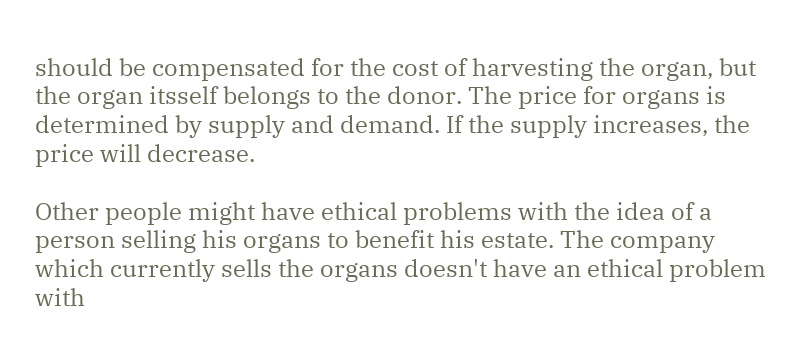should be compensated for the cost of harvesting the organ, but the organ itsself belongs to the donor. The price for organs is determined by supply and demand. If the supply increases, the price will decrease.

Other people might have ethical problems with the idea of a person selling his organs to benefit his estate. The company which currently sells the organs doesn't have an ethical problem with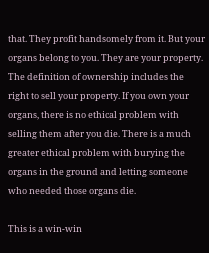that. They profit handsomely from it. But your organs belong to you. They are your property. The definition of ownership includes the right to sell your property. If you own your organs, there is no ethical problem with selling them after you die. There is a much greater ethical problem with burying the organs in the ground and letting someone who needed those organs die.

This is a win-win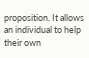proposition. It allows an individual to help their own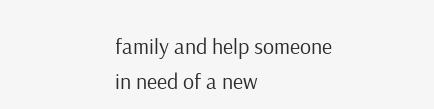family and help someone in need of a new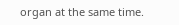organ at the same time.